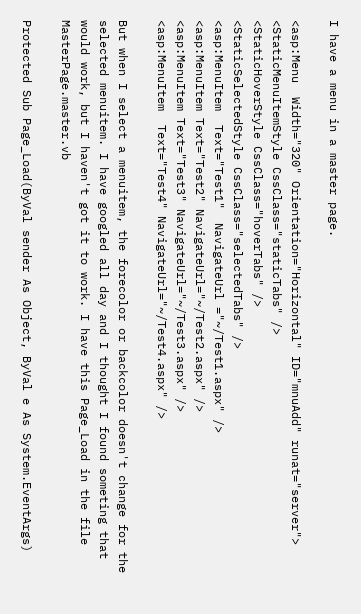I have a menu in a master page.

<asp:Menu  Width="320" Orientation="Horizontal" ID="mnuAdd" runat="server">
<StaticMenuItemStyle CssClass="staticTabs" />
<StaticHoverStyle CssClass="hoverTabs" />
<StaticSelectedStyle CssClass="selectedTabs" />
<asp:MenuItem  Text="Test1"  NavigateUrl ="~/Test1.aspx" />
<asp:MenuItem Text="Test2" NavigateUrl="~/Test2.aspx" />
<asp:MenuItem Text="Test3" NavigateUrl="~/Test3.aspx" />
<asp:MenuItem  Text="Test4" NavigateUrl="~/Test4.aspx" />

But when I select a menuitem, the forecolor or backcolor doesn't change for the selected menuitem. I have googled all day and I thought I found someting that would work, but I haven't got it to work. I have this Page_Load in the file MasterPage.master.vb

Protected Sub Page_Load(ByVal sender As Object, ByVal e As System.EventArgs)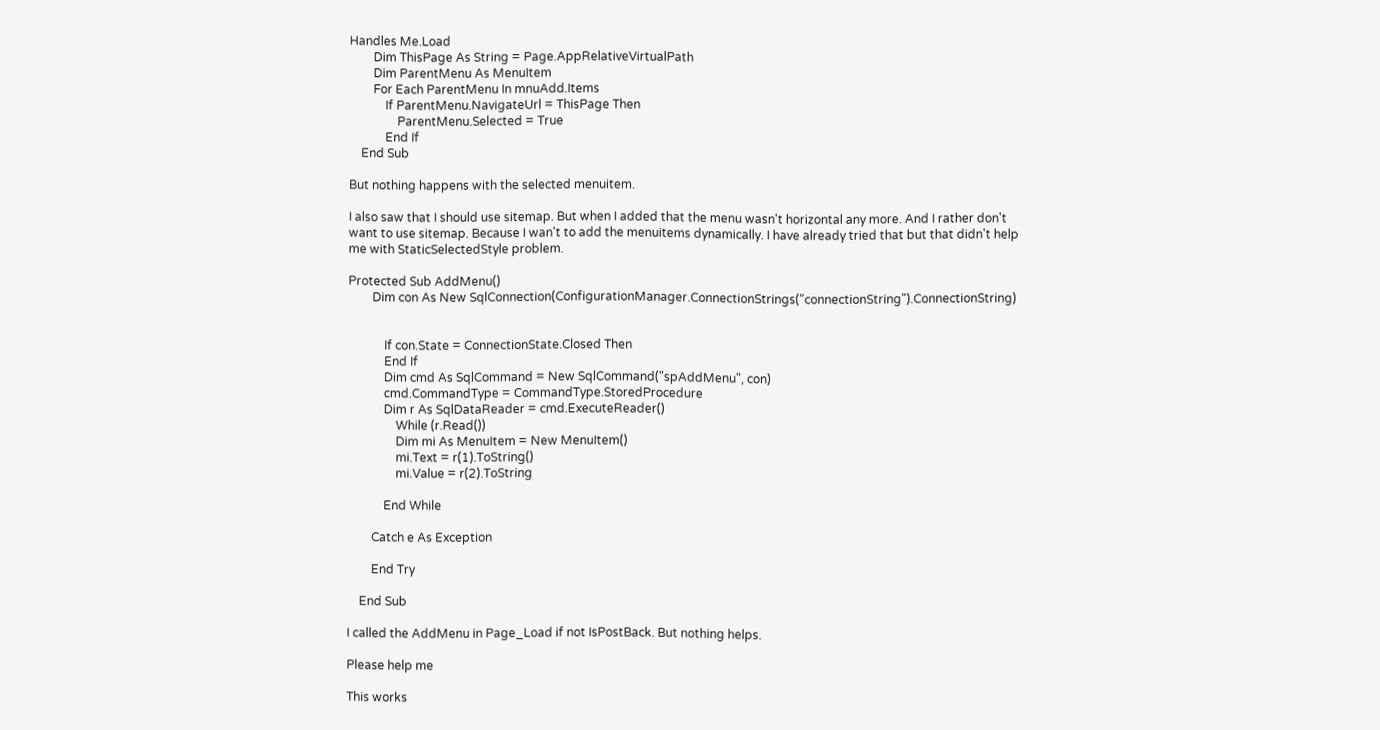Handles Me.Load
        Dim ThisPage As String = Page.AppRelativeVirtualPath
        Dim ParentMenu As MenuItem
        For Each ParentMenu In mnuAdd.Items
            If ParentMenu.NavigateUrl = ThisPage Then
                ParentMenu.Selected = True
            End If
    End Sub

But nothing happens with the selected menuitem.

I also saw that I should use sitemap. But when I added that the menu wasn't horizontal any more. And I rather don't want to use sitemap. Because I wan't to add the menuitems dynamically. I have already tried that but that didn't help me with StaticSelectedStyle problem.

Protected Sub AddMenu()
        Dim con As New SqlConnection(ConfigurationManager.ConnectionStrings("connectionString").ConnectionString)


            If con.State = ConnectionState.Closed Then
            End If
            Dim cmd As SqlCommand = New SqlCommand("spAddMenu", con)
            cmd.CommandType = CommandType.StoredProcedure
            Dim r As SqlDataReader = cmd.ExecuteReader()
                While (r.Read())
                Dim mi As MenuItem = New MenuItem()
                mi.Text = r(1).ToString()
                mi.Value = r(2).ToString

            End While

        Catch e As Exception

        End Try

    End Sub

I called the AddMenu in Page_Load if not IsPostBack. But nothing helps.

Please help me

This works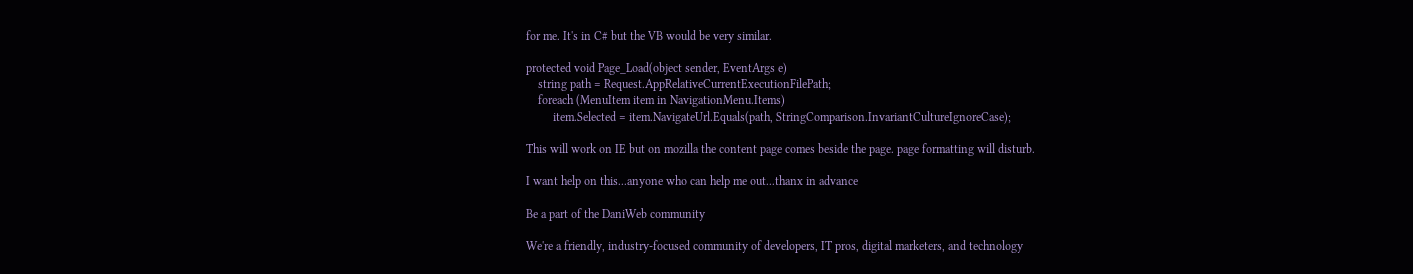for me. It's in C# but the VB would be very similar.

protected void Page_Load(object sender, EventArgs e)
    string path = Request.AppRelativeCurrentExecutionFilePath;
    foreach (MenuItem item in NavigationMenu.Items)
         item.Selected = item.NavigateUrl.Equals(path, StringComparison.InvariantCultureIgnoreCase);

This will work on IE but on mozilla the content page comes beside the page. page formatting will disturb.

I want help on this...anyone who can help me out...thanx in advance

Be a part of the DaniWeb community

We're a friendly, industry-focused community of developers, IT pros, digital marketers, and technology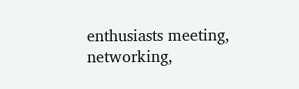enthusiasts meeting, networking,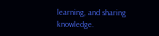learning, and sharing knowledge.